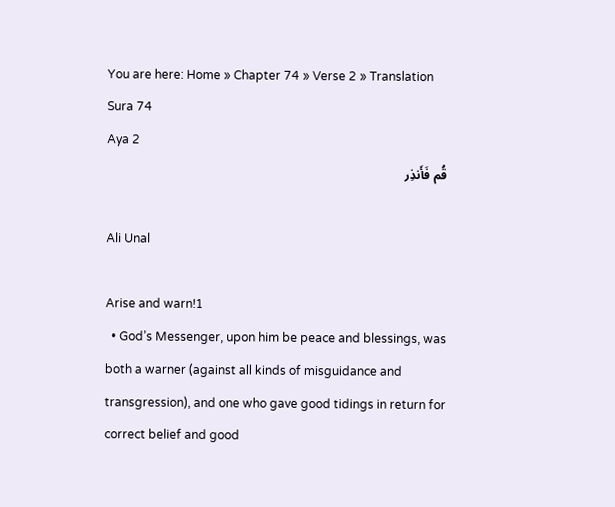You are here: Home » Chapter 74 » Verse 2 » Translation
Sura 74
Aya 2
قُم فَأَنذِر

Ali Unal

Arise and warn!1
  • God’s Messenger, upon him be peace and blessings, was both a warner (against all kinds of misguidance and transgression), and one who gave good tidings in return for correct belief and good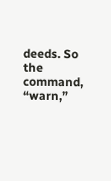deeds. So the command, “warn,”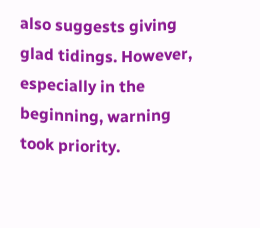also suggests giving glad tidings. However, especially in the beginning, warning took priority.